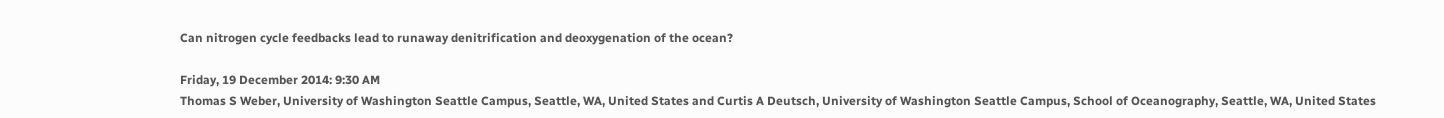Can nitrogen cycle feedbacks lead to runaway denitrification and deoxygenation of the ocean?

Friday, 19 December 2014: 9:30 AM
Thomas S Weber, University of Washington Seattle Campus, Seattle, WA, United States and Curtis A Deutsch, University of Washington Seattle Campus, School of Oceanography, Seattle, WA, United States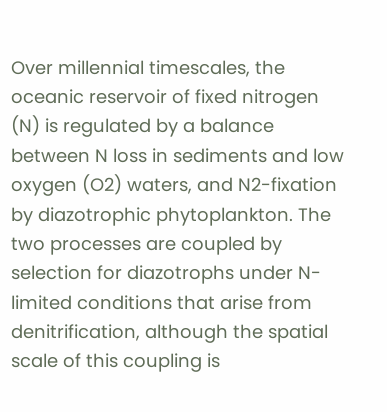Over millennial timescales, the oceanic reservoir of fixed nitrogen (N) is regulated by a balance between N loss in sediments and low oxygen (O2) waters, and N2-fixation by diazotrophic phytoplankton. The two processes are coupled by selection for diazotrophs under N-limited conditions that arise from denitrification, although the spatial scale of this coupling is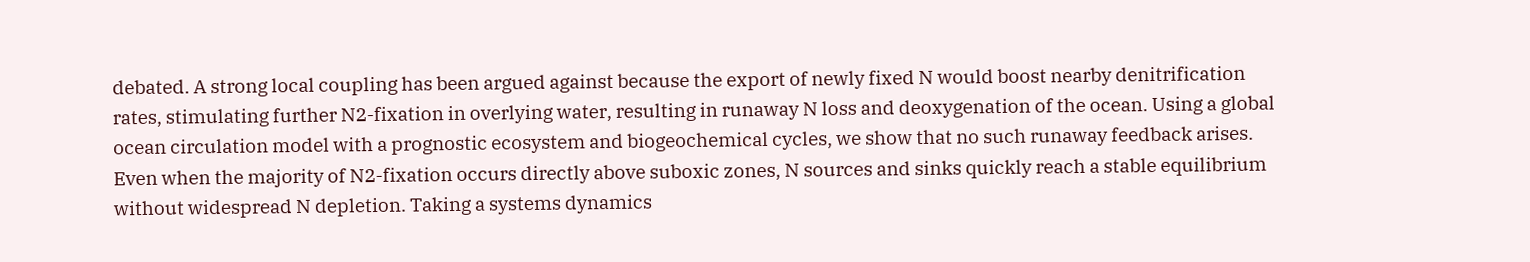debated. A strong local coupling has been argued against because the export of newly fixed N would boost nearby denitrification rates, stimulating further N2-fixation in overlying water, resulting in runaway N loss and deoxygenation of the ocean. Using a global ocean circulation model with a prognostic ecosystem and biogeochemical cycles, we show that no such runaway feedback arises. Even when the majority of N2-fixation occurs directly above suboxic zones, N sources and sinks quickly reach a stable equilibrium without widespread N depletion. Taking a systems dynamics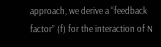approach, we derive a “feedback factor” (f) for the interaction of N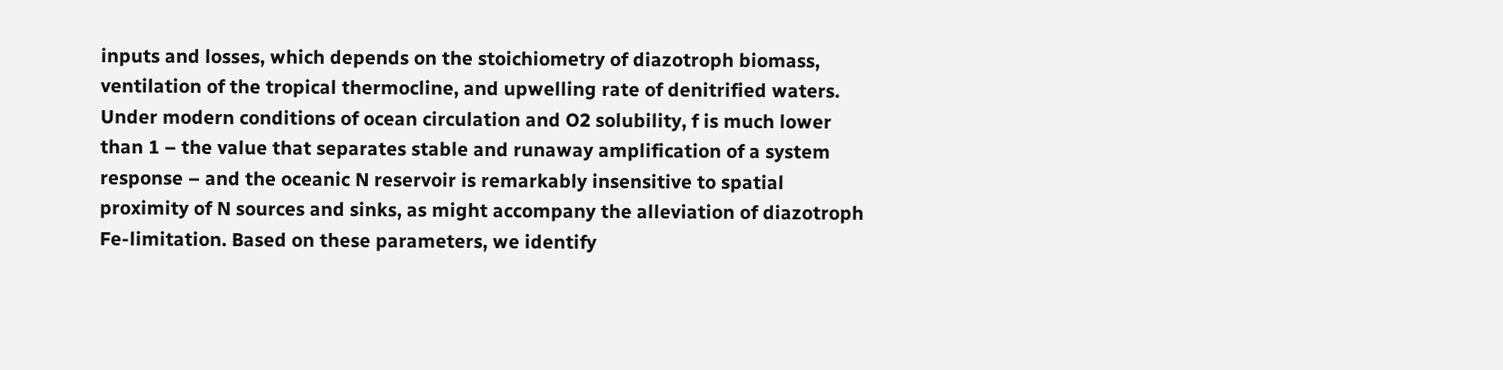inputs and losses, which depends on the stoichiometry of diazotroph biomass, ventilation of the tropical thermocline, and upwelling rate of denitrified waters. Under modern conditions of ocean circulation and O2 solubility, f is much lower than 1 – the value that separates stable and runaway amplification of a system response – and the oceanic N reservoir is remarkably insensitive to spatial proximity of N sources and sinks, as might accompany the alleviation of diazotroph Fe-limitation. Based on these parameters, we identify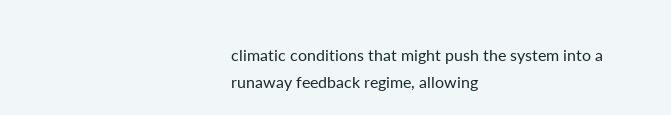climatic conditions that might push the system into a runaway feedback regime, allowing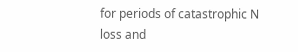for periods of catastrophic N loss and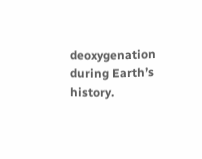deoxygenation during Earth’s history.